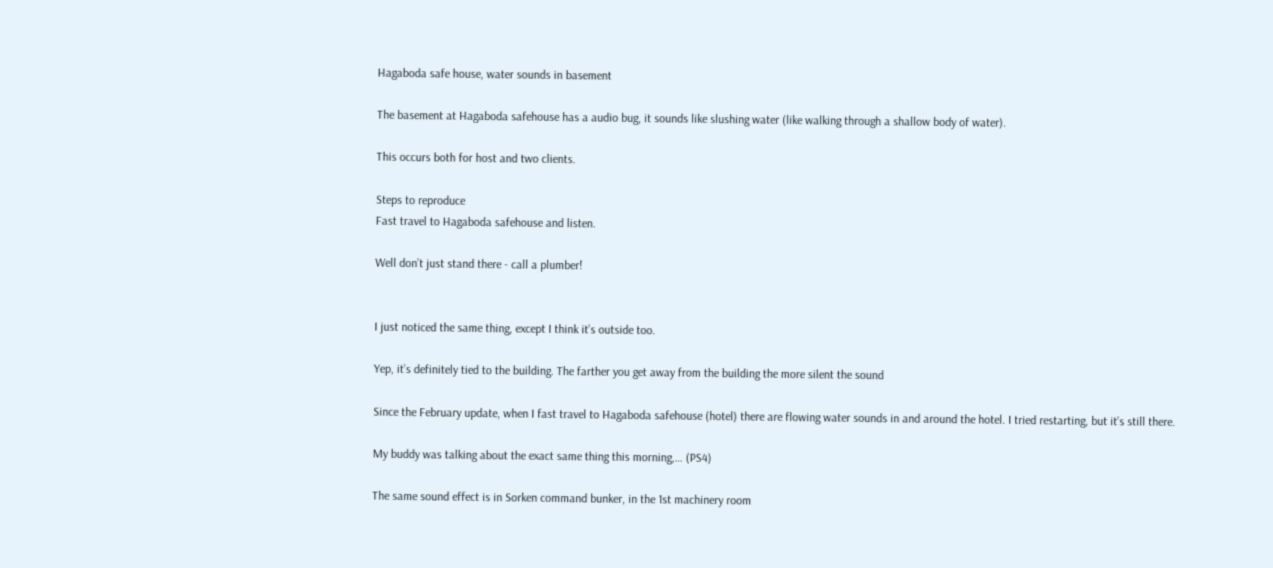Hagaboda safe house, water sounds in basement

The basement at Hagaboda safehouse has a audio bug, it sounds like slushing water (like walking through a shallow body of water).

This occurs both for host and two clients.

Steps to reproduce
Fast travel to Hagaboda safehouse and listen.

Well don’t just stand there - call a plumber!


I just noticed the same thing, except I think it’s outside too.

Yep, it’s definitely tied to the building. The farther you get away from the building the more silent the sound

Since the February update, when I fast travel to Hagaboda safehouse (hotel) there are flowing water sounds in and around the hotel. I tried restarting, but it’s still there.

My buddy was talking about the exact same thing this morning,… (PS4)

The same sound effect is in Sorken command bunker, in the 1st machinery room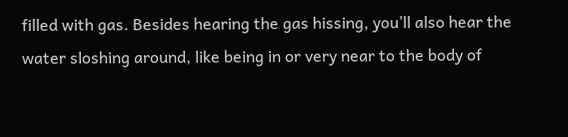filled with gas. Besides hearing the gas hissing, you’ll also hear the water sloshing around, like being in or very near to the body of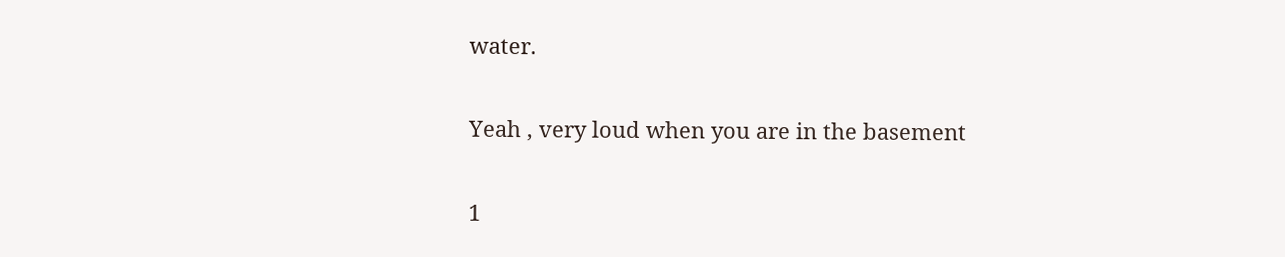water.

Yeah , very loud when you are in the basement

1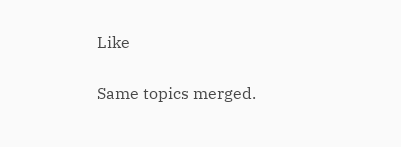Like

Same topics merged.